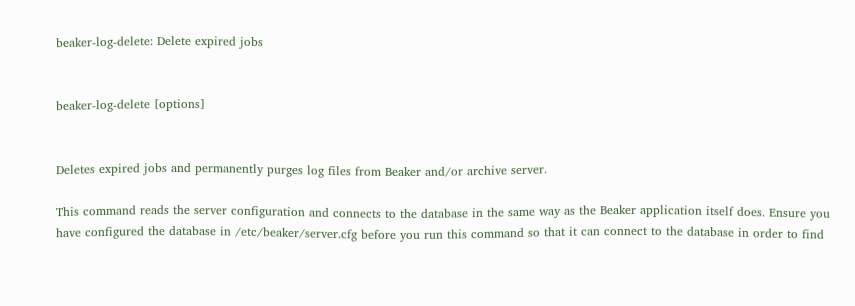beaker-log-delete: Delete expired jobs


beaker-log-delete [options]


Deletes expired jobs and permanently purges log files from Beaker and/or archive server.

This command reads the server configuration and connects to the database in the same way as the Beaker application itself does. Ensure you have configured the database in /etc/beaker/server.cfg before you run this command so that it can connect to the database in order to find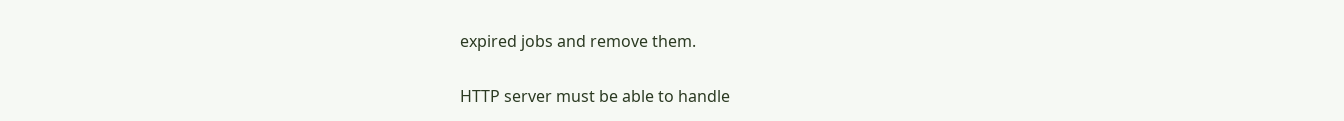expired jobs and remove them.

HTTP server must be able to handle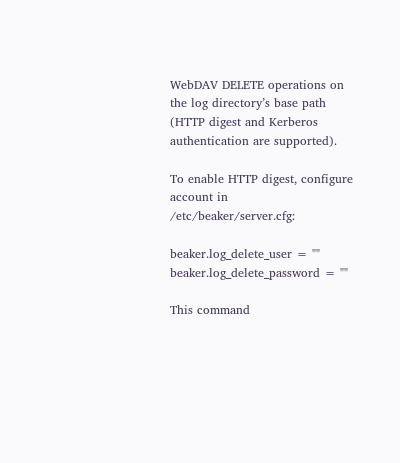WebDAV DELETE operations on the log directory’s base path (HTTP digest and Kerberos authentication are supported).

To enable HTTP digest, configure account in /etc/beaker/server.cfg:

beaker.log_delete_user = ""
beaker.log_delete_password = ""

This command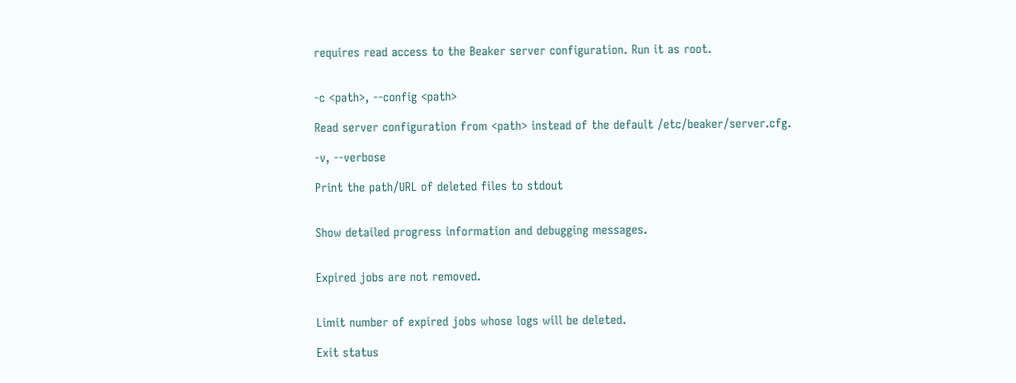requires read access to the Beaker server configuration. Run it as root.


-c <path>, --config <path>

Read server configuration from <path> instead of the default /etc/beaker/server.cfg.

-v, --verbose

Print the path/URL of deleted files to stdout


Show detailed progress information and debugging messages.


Expired jobs are not removed.


Limit number of expired jobs whose logs will be deleted.

Exit status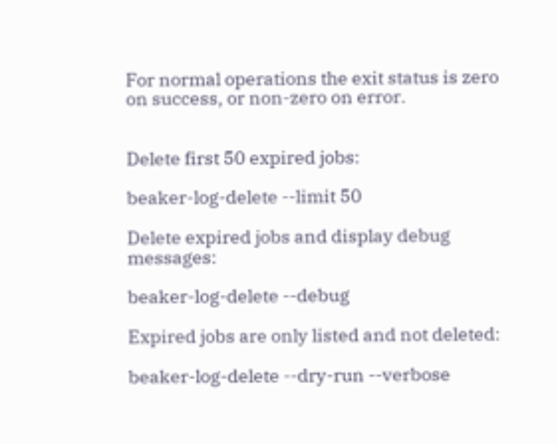For normal operations the exit status is zero on success, or non-zero on error.


Delete first 50 expired jobs:

beaker-log-delete --limit 50

Delete expired jobs and display debug messages:

beaker-log-delete --debug

Expired jobs are only listed and not deleted:

beaker-log-delete --dry-run --verbose